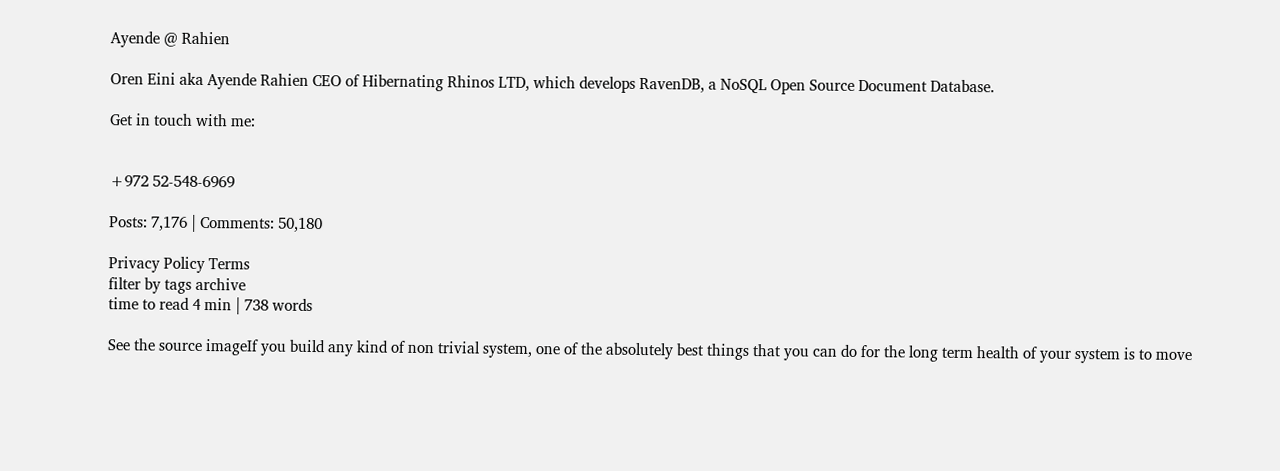Ayende @ Rahien

Oren Eini aka Ayende Rahien CEO of Hibernating Rhinos LTD, which develops RavenDB, a NoSQL Open Source Document Database.

Get in touch with me:


+972 52-548-6969

Posts: 7,176 | Comments: 50,180

Privacy Policy Terms
filter by tags archive
time to read 4 min | 738 words

See the source imageIf you build any kind of non trivial system, one of the absolutely best things that you can do for the long term health of your system is to move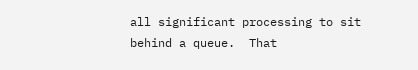all significant processing to sit behind a queue.  That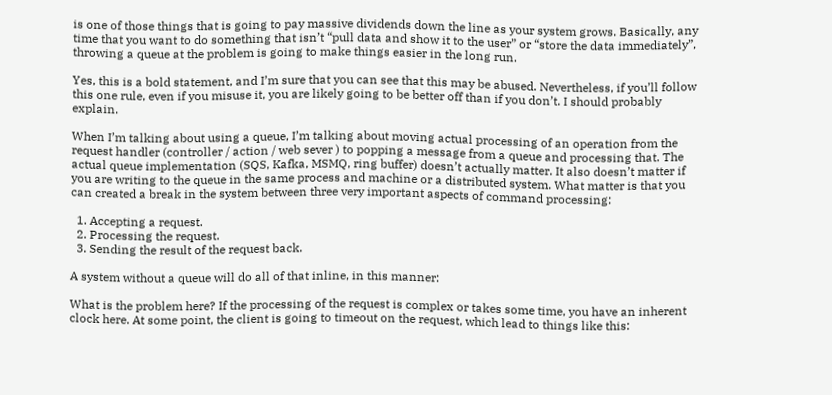is one of those things that is going to pay massive dividends down the line as your system grows. Basically, any time that you want to do something that isn’t “pull data and show it to the user” or “store the data immediately”, throwing a queue at the problem is going to make things easier in the long run.

Yes, this is a bold statement, and I’m sure that you can see that this may be abused. Nevertheless, if you’ll follow this one rule, even if you misuse it, you are likely going to be better off than if you don’t. I should probably explain.

When I’m talking about using a queue, I’m talking about moving actual processing of an operation from the request handler (controller / action / web sever ) to popping a message from a queue and processing that. The actual queue implementation (SQS, Kafka, MSMQ, ring buffer) doesn’t actually matter. It also doesn’t matter if you are writing to the queue in the same process and machine or a distributed system. What matter is that you can created a break in the system between three very important aspects of command processing:

  1. Accepting a request.
  2. Processing the request.
  3. Sending the result of the request back.

A system without a queue will do all of that inline, in this manner:

What is the problem here? If the processing of the request is complex or takes some time, you have an inherent clock here. At some point, the client is going to timeout on the request, which lead to things like this: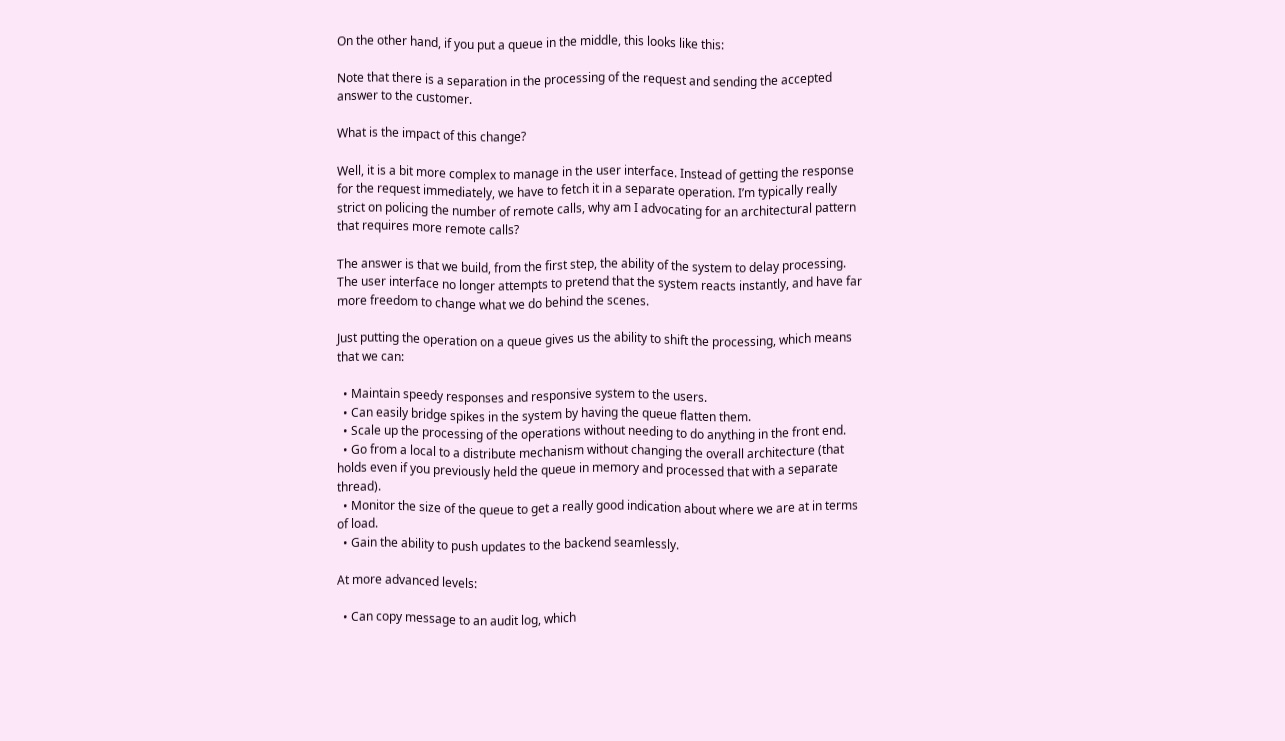On the other hand, if you put a queue in the middle, this looks like this:

Note that there is a separation in the processing of the request and sending the accepted answer to the customer.

What is the impact of this change?

Well, it is a bit more complex to manage in the user interface. Instead of getting the response for the request immediately, we have to fetch it in a separate operation. I’m typically really strict on policing the number of remote calls, why am I advocating for an architectural pattern that requires more remote calls?

The answer is that we build, from the first step, the ability of the system to delay processing. The user interface no longer attempts to pretend that the system reacts instantly, and have far more freedom to change what we do behind the scenes.

Just putting the operation on a queue gives us the ability to shift the processing, which means that we can:

  • Maintain speedy responses and responsive system to the users.
  • Can easily bridge spikes in the system by having the queue flatten them.
  • Scale up the processing of the operations without needing to do anything in the front end.
  • Go from a local to a distribute mechanism without changing the overall architecture (that holds even if you previously held the queue in memory and processed that with a separate thread).
  • Monitor the size of the queue to get a really good indication about where we are at in terms of load.
  • Gain the ability to push updates to the backend seamlessly.

At more advanced levels:

  • Can copy message to an audit log, which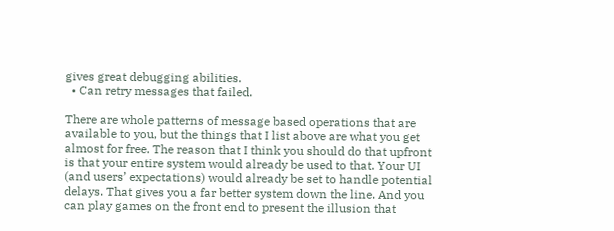gives great debugging abilities.
  • Can retry messages that failed.

There are whole patterns of message based operations that are available to you, but the things that I list above are what you get almost for free. The reason that I think you should do that upfront is that your entire system would already be used to that. Your UI (and users’ expectations) would already be set to handle potential delays. That gives you a far better system down the line. And you can play games on the front end to present the illusion that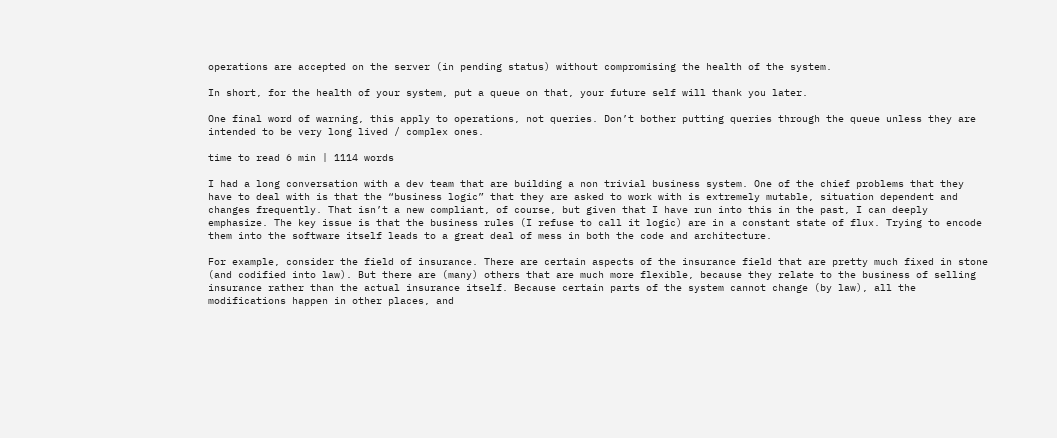operations are accepted on the server (in pending status) without compromising the health of the system.

In short, for the health of your system, put a queue on that, your future self will thank you later.

One final word of warning, this apply to operations, not queries. Don’t bother putting queries through the queue unless they are intended to be very long lived / complex ones.

time to read 6 min | 1114 words

I had a long conversation with a dev team that are building a non trivial business system. One of the chief problems that they have to deal with is that the “business logic” that they are asked to work with is extremely mutable, situation dependent and changes frequently. That isn’t a new compliant, of course, but given that I have run into this in the past, I can deeply emphasize. The key issue is that the business rules (I refuse to call it logic) are in a constant state of flux. Trying to encode them into the software itself leads to a great deal of mess in both the code and architecture.

For example, consider the field of insurance. There are certain aspects of the insurance field that are pretty much fixed in stone (and codified into law). But there are (many) others that are much more flexible, because they relate to the business of selling insurance rather than the actual insurance itself. Because certain parts of the system cannot change (by law), all the modifications happen in other places, and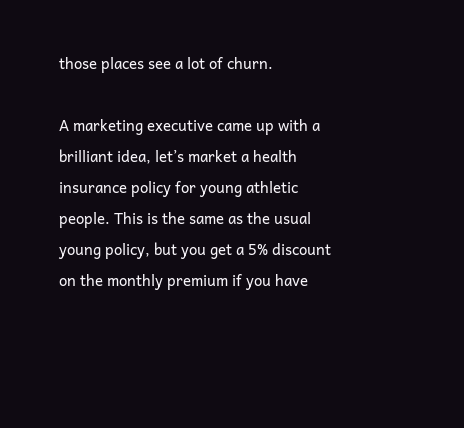those places see a lot of churn.

A marketing executive came up with a brilliant idea, let’s market a health insurance policy for young athletic people. This is the same as the usual young policy, but you get a 5% discount on the monthly premium if you have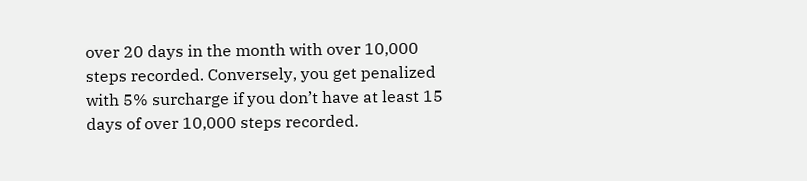over 20 days in the month with over 10,000 steps recorded. Conversely, you get penalized with 5% surcharge if you don’t have at least 15 days of over 10,000 steps recorded.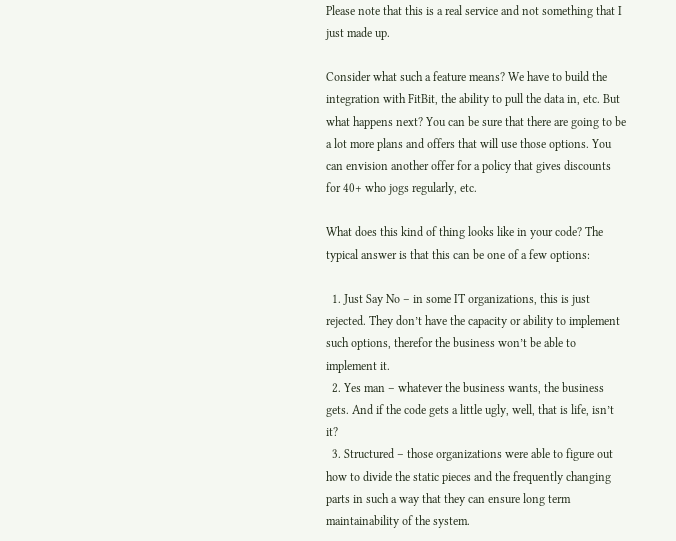Please note that this is a real service and not something that I just made up.

Consider what such a feature means? We have to build the integration with FitBit, the ability to pull the data in, etc. But what happens next? You can be sure that there are going to be a lot more plans and offers that will use those options. You can envision another offer for a policy that gives discounts for 40+ who jogs regularly, etc.

What does this kind of thing looks like in your code? The typical answer is that this can be one of a few options:

  1. Just Say No – in some IT organizations, this is just rejected. They don’t have the capacity or ability to implement such options, therefor the business won’t be able to implement it.
  2. Yes man – whatever the business wants, the business gets. And if the code gets a little ugly, well, that is life, isn’t it?
  3. Structured – those organizations were able to figure out how to divide the static pieces and the frequently changing parts in such a way that they can ensure long term maintainability of the system.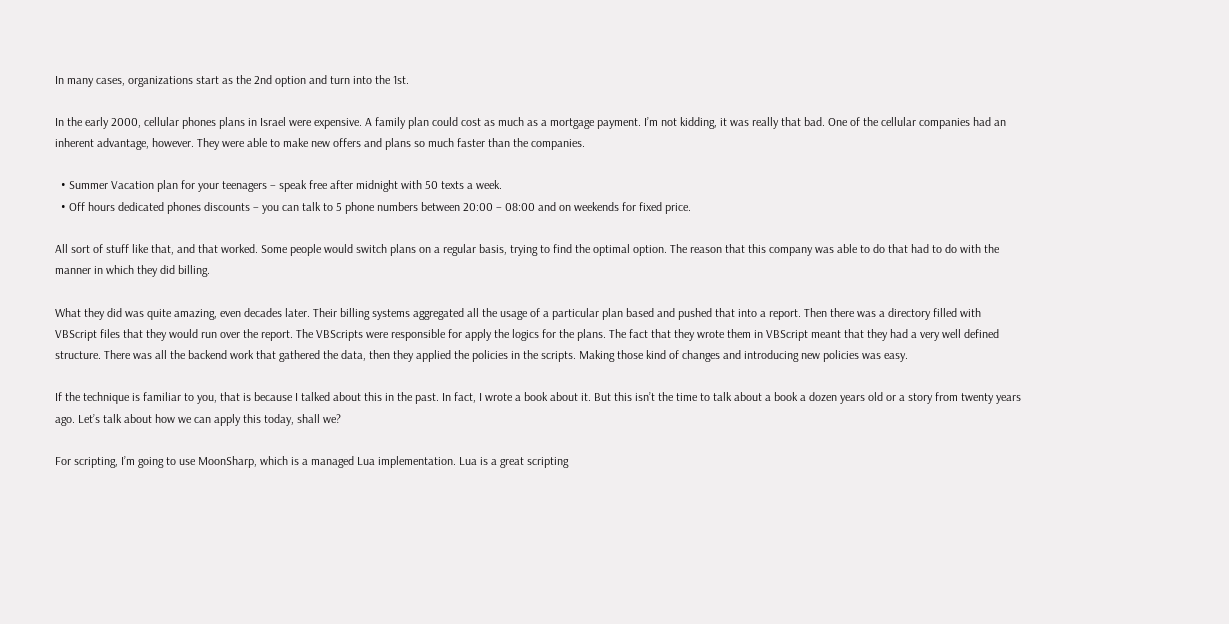In many cases, organizations start as the 2nd option and turn into the 1st.

In the early 2000, cellular phones plans in Israel were expensive. A family plan could cost as much as a mortgage payment. I’m not kidding, it was really that bad. One of the cellular companies had an inherent advantage, however. They were able to make new offers and plans so much faster than the companies.

  • Summer Vacation plan for your teenagers – speak free after midnight with 50 texts a week.
  • Off hours dedicated phones discounts – you can talk to 5 phone numbers between 20:00 – 08:00 and on weekends for fixed price.

All sort of stuff like that, and that worked. Some people would switch plans on a regular basis, trying to find the optimal option. The reason that this company was able to do that had to do with the manner in which they did billing.

What they did was quite amazing, even decades later. Their billing systems aggregated all the usage of a particular plan based and pushed that into a report. Then there was a directory filled with VBScript files that they would run over the report. The VBScripts were responsible for apply the logics for the plans. The fact that they wrote them in VBScript meant that they had a very well defined structure. There was all the backend work that gathered the data, then they applied the policies in the scripts. Making those kind of changes and introducing new policies was easy.

If the technique is familiar to you, that is because I talked about this in the past. In fact, I wrote a book about it. But this isn’t the time to talk about a book a dozen years old or a story from twenty years ago. Let’s talk about how we can apply this today, shall we?

For scripting, I’m going to use MoonSharp, which is a managed Lua implementation. Lua is a great scripting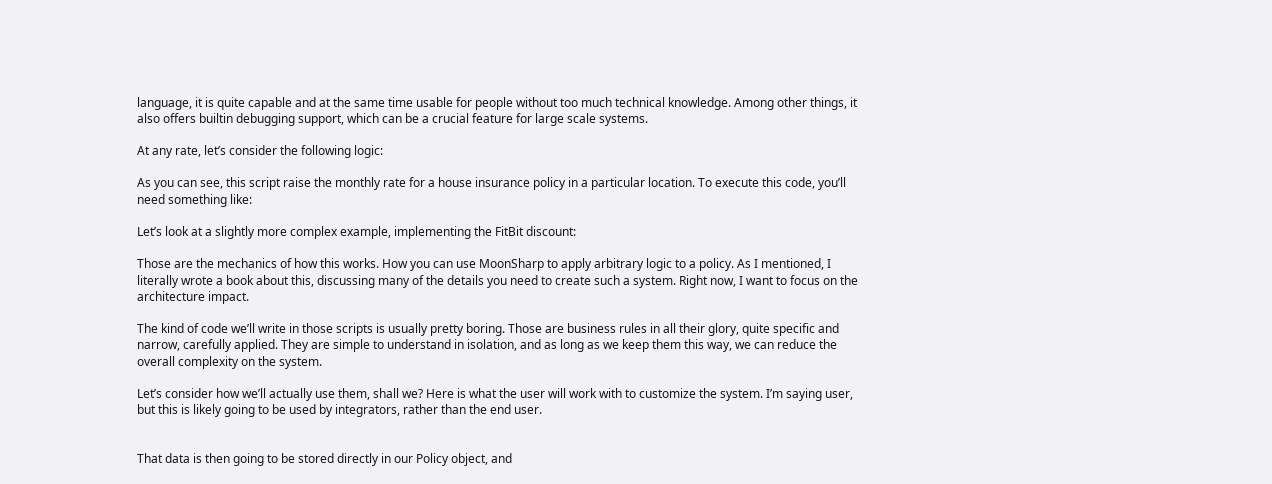language, it is quite capable and at the same time usable for people without too much technical knowledge. Among other things, it also offers builtin debugging support, which can be a crucial feature for large scale systems.

At any rate, let’s consider the following logic:

As you can see, this script raise the monthly rate for a house insurance policy in a particular location. To execute this code, you’ll need something like:

Let’s look at a slightly more complex example, implementing the FitBit discount:

Those are the mechanics of how this works. How you can use MoonSharp to apply arbitrary logic to a policy. As I mentioned, I literally wrote a book about this, discussing many of the details you need to create such a system. Right now, I want to focus on the architecture impact.

The kind of code we’ll write in those scripts is usually pretty boring. Those are business rules in all their glory, quite specific and narrow, carefully applied. They are simple to understand in isolation, and as long as we keep them this way, we can reduce the overall complexity on the system.

Let’s consider how we’ll actually use them, shall we? Here is what the user will work with to customize the system. I’m saying user, but this is likely going to be used by integrators, rather than the end user.


That data is then going to be stored directly in our Policy object, and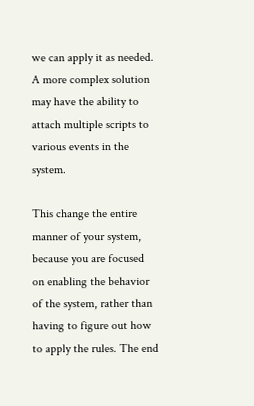we can apply it as needed. A more complex solution may have the ability to attach multiple scripts to various events in the system.

This change the entire manner of your system, because you are focused on enabling the behavior of the system, rather than having to figure out how to apply the rules. The end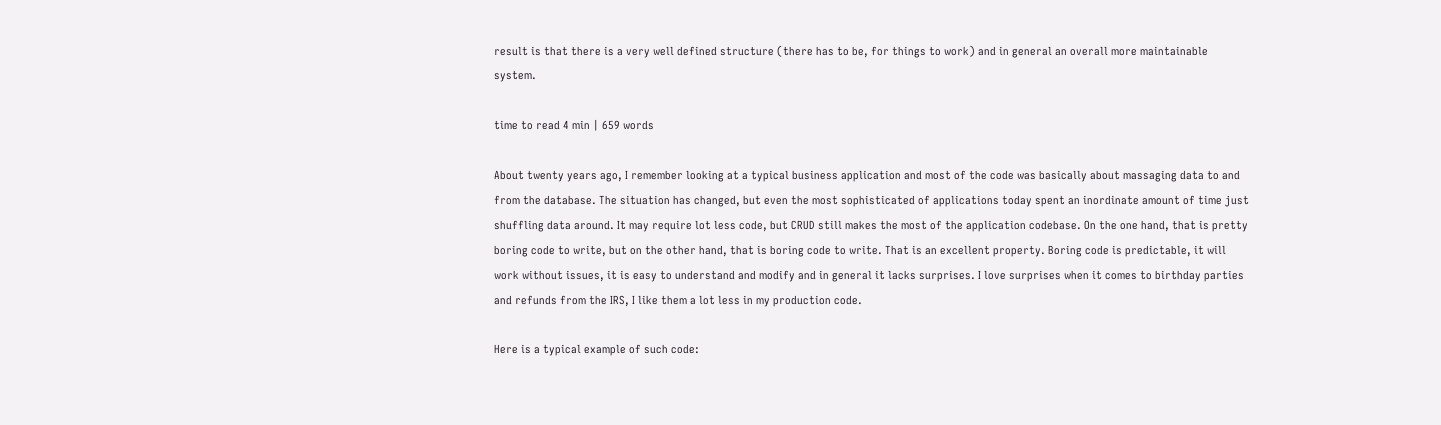result is that there is a very well defined structure (there has to be, for things to work) and in general an overall more maintainable system.

time to read 4 min | 659 words

About twenty years ago, I remember looking at a typical business application and most of the code was basically about massaging data to and from the database. The situation has changed, but even the most sophisticated of applications today spent an inordinate amount of time just shuffling data around. It may require lot less code, but CRUD still makes the most of the application codebase. On the one hand, that is pretty boring code to write, but on the other hand, that is boring code to write. That is an excellent property. Boring code is predictable, it will work without issues, it is easy to understand and modify and in general it lacks surprises. I love surprises when it comes to birthday parties and refunds from the IRS, I like them a lot less in my production code.

Here is a typical example of such code: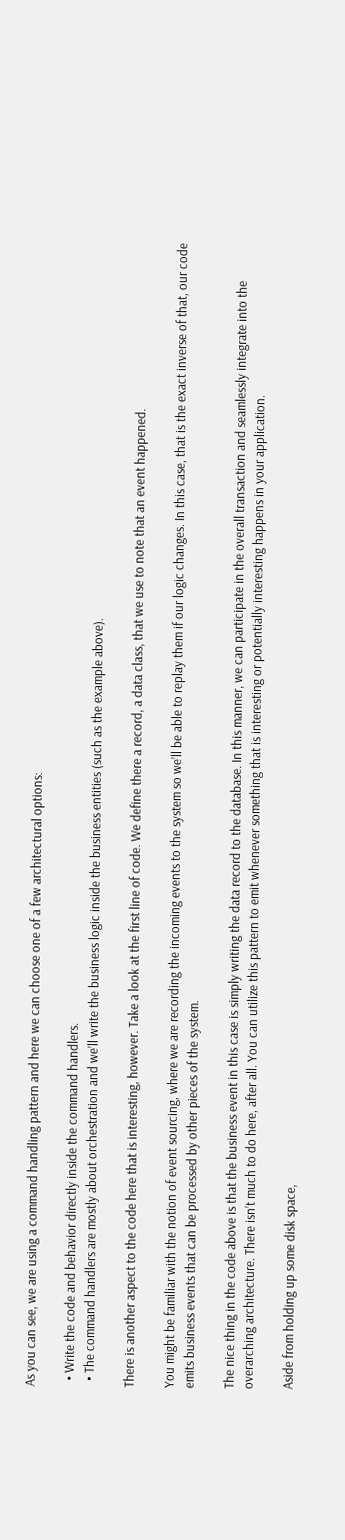As you can see, we are using a command handling pattern and here we can choose one of a few architectural options:

  • Write the code and behavior directly inside the command handlers.
  • The command handlers are mostly about orchestration and we’ll write the business logic inside the business entities (such as the example above).

There is another aspect to the code here that is interesting, however. Take a look at the first line of code. We define there a record, a data class, that we use to note that an event happened.

You might be familiar with the notion of event sourcing, where we are recording the incoming events to the system so we’ll be able to replay them if our logic changes. In this case, that is the exact inverse of that, our code emits business events that can be processed by other pieces of the system.

The nice thing in the code above is that the business event in this case is simply writing the data record to the database. In this manner, we can participate in the overall transaction and seamlessly integrate into the overarching architecture. There isn’t much to do here, after all. You can utilize this pattern to emit whenever something that is interesting or potentially interesting happens in your application.

Aside from holding up some disk space,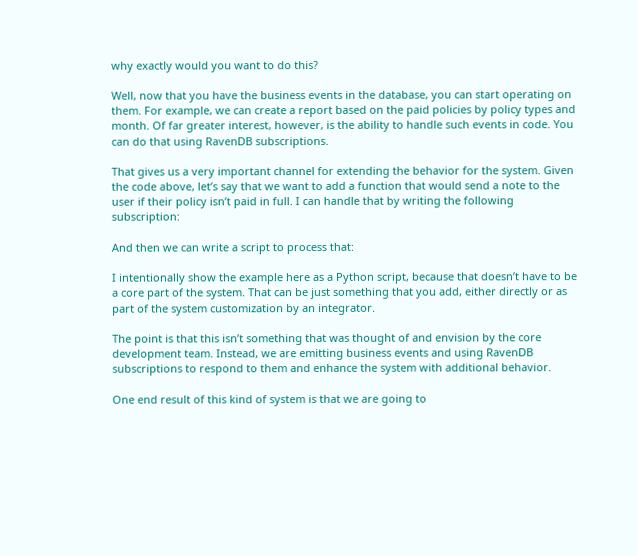why exactly would you want to do this?

Well, now that you have the business events in the database, you can start operating on them. For example, we can create a report based on the paid policies by policy types and month. Of far greater interest, however, is the ability to handle such events in code. You can do that using RavenDB subscriptions.

That gives us a very important channel for extending the behavior for the system. Given the code above, let’s say that we want to add a function that would send a note to the user if their policy isn’t paid in full. I can handle that by writing the following subscription:

And then we can write a script to process that:

I intentionally show the example here as a Python script, because that doesn’t have to be a core part of the system. That can be just something that you add, either directly or as part of the system customization by an integrator.

The point is that this isn’t something that was thought of and envision by the core development team. Instead, we are emitting business events and using RavenDB subscriptions to respond to them and enhance the system with additional behavior.

One end result of this kind of system is that we are going to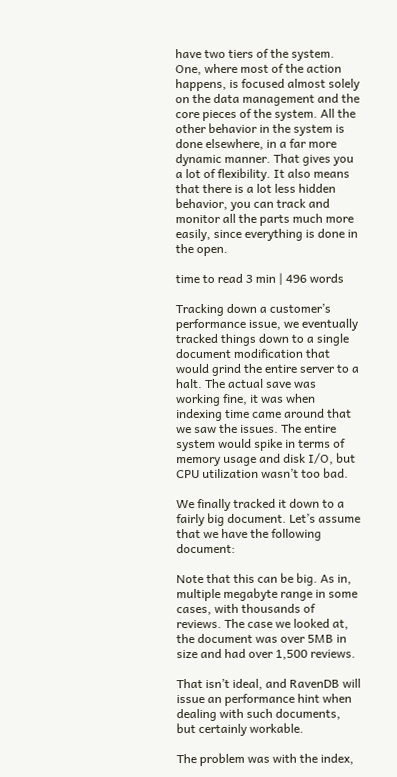have two tiers of the system. One, where most of the action happens, is focused almost solely on the data management and the core pieces of the system. All the other behavior in the system is done elsewhere, in a far more dynamic manner. That gives you a lot of flexibility. It also means that there is a lot less hidden behavior, you can track and monitor all the parts much more easily, since everything is done in the open.

time to read 3 min | 496 words

Tracking down a customer’s performance issue, we eventually tracked things down to a single document modification that would grind the entire server to a halt. The actual save was working fine, it was when indexing time came around that we saw the issues. The entire system would spike in terms of memory usage and disk I/O, but CPU utilization wasn’t too bad.

We finally tracked it down to a fairly big document. Let’s assume that we have the following document:

Note that this can be big. As in, multiple megabyte range in some cases, with thousands of reviews. The case we looked at, the document was over 5MB in size and had over 1,500 reviews.

That isn’t ideal, and RavenDB will issue an performance hint when dealing with such documents, but certainly workable.

The problem was with the index,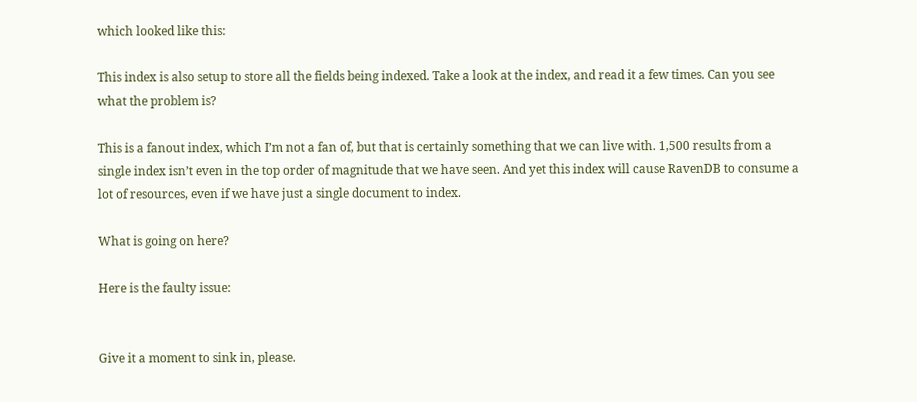which looked like this:

This index is also setup to store all the fields being indexed. Take a look at the index, and read it a few times. Can you see what the problem is?

This is a fanout index, which I’m not a fan of, but that is certainly something that we can live with. 1,500 results from a single index isn’t even in the top order of magnitude that we have seen. And yet this index will cause RavenDB to consume a lot of resources, even if we have just a single document to index.

What is going on here?

Here is the faulty issue:


Give it a moment to sink in, please.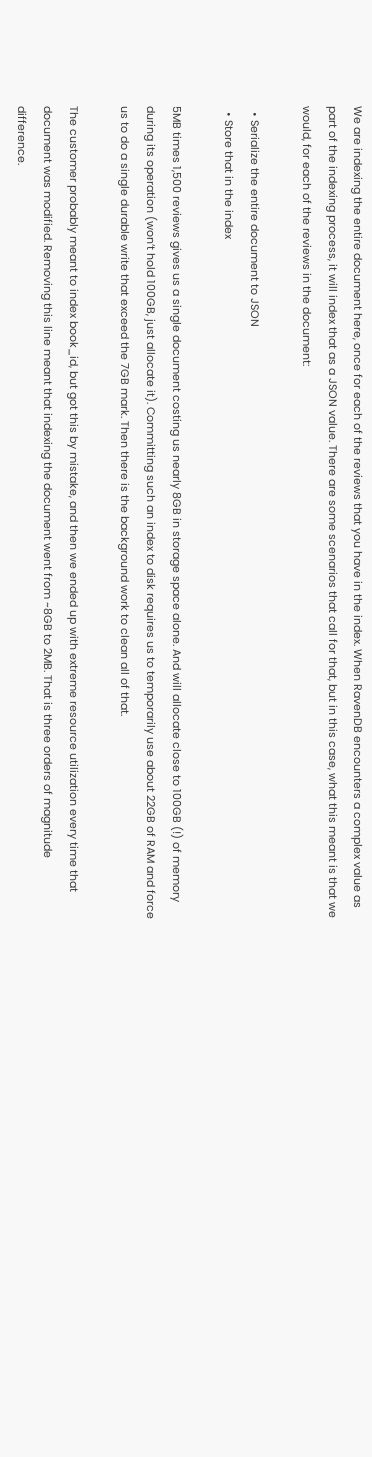We are indexing the entire document here, once for each of the reviews that you have in the index. When RavenDB encounters a complex value as part of the indexing process, it will index that as a JSON value. There are some scenarios that call for that, but in this case, what this meant is that we would, for each of the reviews in the document:

  • Serialize the entire document to JSON
  • Store that in the index

5MB times 1,500 reviews gives us a single document costing us nearly 8GB in storage space alone. And will allocate close to 100GB (!) of memory during its operation (won’t hold 100GB, just allocate it). Committing such an index to disk requires us to temporarily use about 22GB of RAM and force us to do a single durable write that exceed the 7GB mark. Then there is the background work to clean all of that.

The customer probably meant to index book_id, but got this by mistake, and then we ended up with extreme resource utilization every time that document was modified. Removing this line meant that indexing the document went from ~8GB to 2MB. That is three orders of magnitude difference.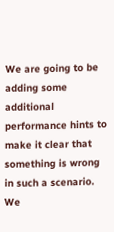We are going to be adding some additional performance hints to make it clear that something is wrong in such a scenario. We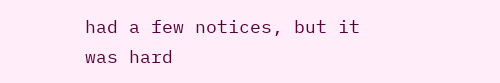had a few notices, but it was hard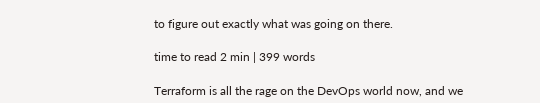to figure out exactly what was going on there.

time to read 2 min | 399 words

Terraform is all the rage on the DevOps world now, and we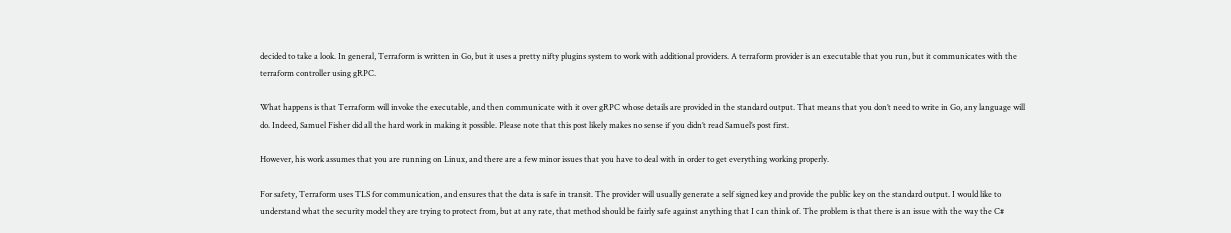decided to take a look. In general, Terraform is written in Go, but it uses a pretty nifty plugins system to work with additional providers. A terraform provider is an executable that you run, but it communicates with the terraform controller using gRPC.

What happens is that Terraform will invoke the executable, and then communicate with it over gRPC whose details are provided in the standard output. That means that you don’t need to write in Go, any language will do. Indeed, Samuel Fisher did all the hard work in making it possible. Please note that this post likely makes no sense if you didn’t read Samuel’s post first.

However, his work assumes that you are running on Linux, and there are a few minor issues that you have to deal with in order to get everything working properly.

For safety, Terraform uses TLS for communication, and ensures that the data is safe in transit. The provider will usually generate a self signed key and provide the public key on the standard output. I would like to understand what the security model they are trying to protect from, but at any rate, that method should be fairly safe against anything that I can think of. The problem is that there is an issue with the way the C#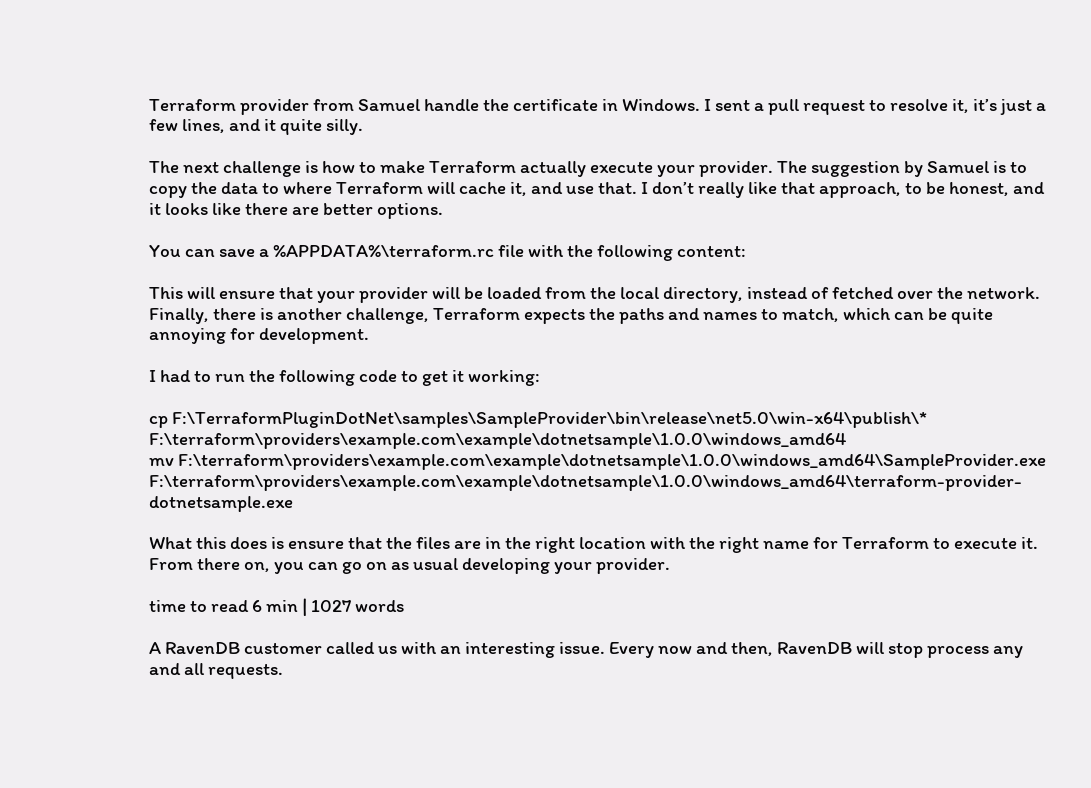Terraform provider from Samuel handle the certificate in Windows. I sent a pull request to resolve it, it’s just a few lines, and it quite silly.

The next challenge is how to make Terraform actually execute your provider. The suggestion by Samuel is to copy the data to where Terraform will cache it, and use that. I don’t really like that approach, to be honest, and it looks like there are better options.

You can save a %APPDATA%\terraform.rc file with the following content:

This will ensure that your provider will be loaded from the local directory, instead of fetched over the network. Finally, there is another challenge, Terraform expects the paths and names to match, which can be quite annoying for development.

I had to run the following code to get it working:

cp F:\TerraformPluginDotNet\samples\SampleProvider\bin\release\net5.0\win-x64\publish\* F:\terraform\providers\example.com\example\dotnetsample\1.0.0\windows_amd64
mv F:\terraform\providers\example.com\example\dotnetsample\1.0.0\windows_amd64\SampleProvider.exe F:\terraform\providers\example.com\example\dotnetsample\1.0.0\windows_amd64\terraform-provider-dotnetsample.exe

What this does is ensure that the files are in the right location with the right name for Terraform to execute it. From there on, you can go on as usual developing your provider.

time to read 6 min | 1027 words

A RavenDB customer called us with an interesting issue. Every now and then, RavenDB will stop process any and all requests.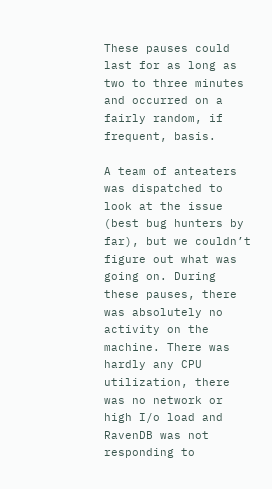These pauses could last for as long as two to three minutes and occurred on a fairly random, if frequent, basis.

A team of anteaters was dispatched to look at the issue (best bug hunters by far), but we couldn’t figure out what was going on. During these pauses, there was absolutely no activity on the machine. There was hardly any CPU utilization, there was no network or high I/o load and RavenDB was not responding to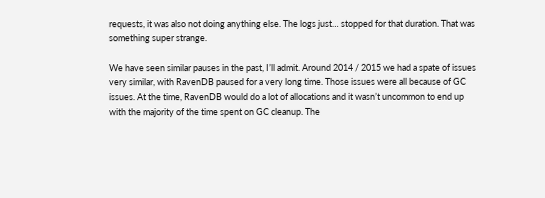requests, it was also not doing anything else. The logs just… stopped for that duration. That was something super strange.

We have seen similar pauses in the past, I’ll admit. Around 2014 / 2015 we had a spate of issues very similar, with RavenDB paused for a very long time. Those issues were all because of GC issues. At the time, RavenDB would do a lot of allocations and it wasn’t uncommon to end up with the majority of the time spent on GC cleanup. The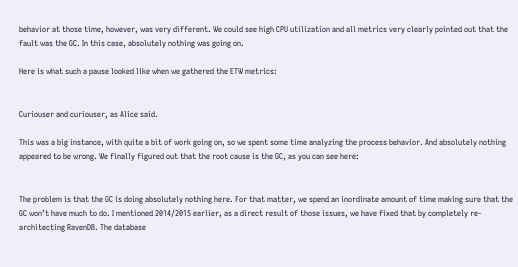behavior at those time, however, was very different. We could see high CPU utilization and all metrics very clearly pointed out that the fault was the GC. In this case, absolutely nothing was going on.

Here is what such a pause looked like when we gathered the ETW metrics:


Curiouser and curiouser, as Alice said.

This was a big instance, with quite a bit of work going on, so we spent some time analyzing the process behavior. And absolutely nothing appeared to be wrong. We finally figured out that the root cause is the GC, as you can see here:


The problem is that the GC is doing absolutely nothing here. For that matter, we spend an inordinate amount of time making sure that the GC won’t have much to do. I mentioned 2014/2015 earlier, as a direct result of those issues, we have fixed that by completely re-architecting RavenDB. The database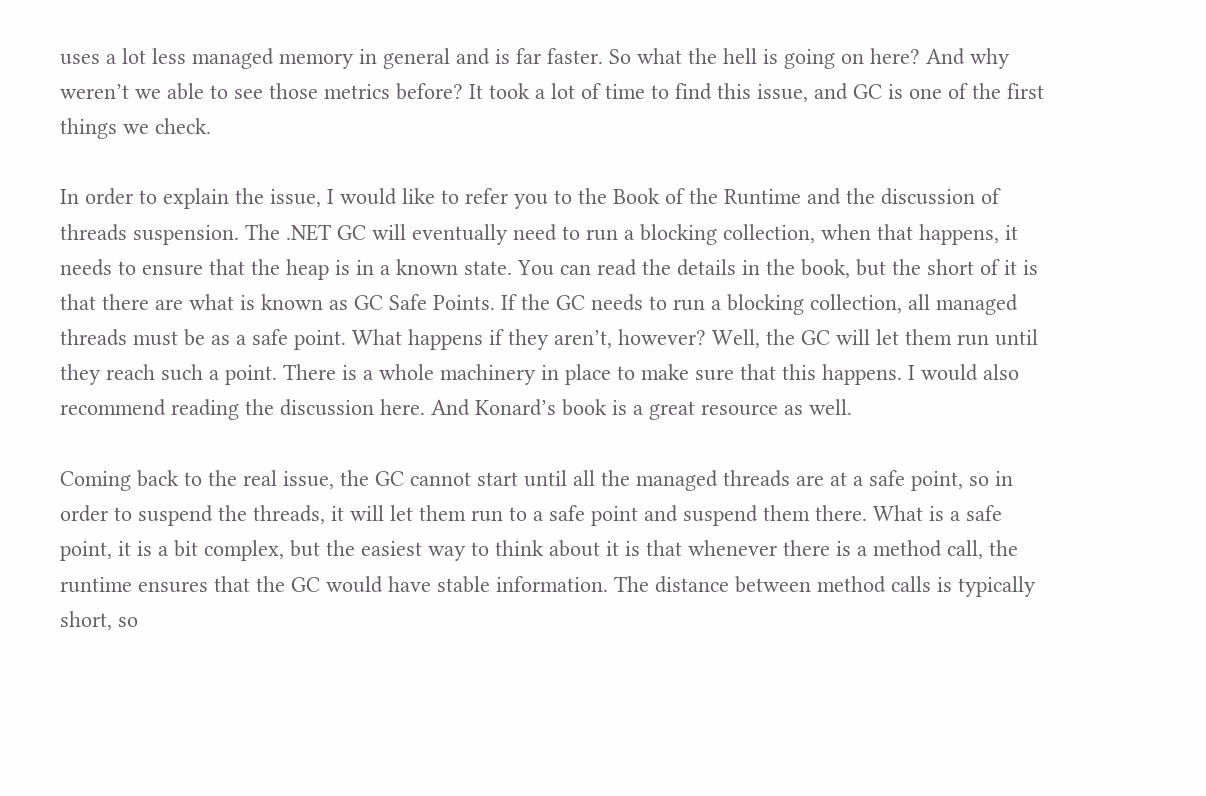uses a lot less managed memory in general and is far faster. So what the hell is going on here? And why weren’t we able to see those metrics before? It took a lot of time to find this issue, and GC is one of the first things we check.

In order to explain the issue, I would like to refer you to the Book of the Runtime and the discussion of threads suspension. The .NET GC will eventually need to run a blocking collection, when that happens, it needs to ensure that the heap is in a known state. You can read the details in the book, but the short of it is that there are what is known as GC Safe Points. If the GC needs to run a blocking collection, all managed threads must be as a safe point. What happens if they aren’t, however? Well, the GC will let them run until they reach such a point. There is a whole machinery in place to make sure that this happens. I would also recommend reading the discussion here. And Konard’s book is a great resource as well.

Coming back to the real issue, the GC cannot start until all the managed threads are at a safe point, so in order to suspend the threads, it will let them run to a safe point and suspend them there. What is a safe point, it is a bit complex, but the easiest way to think about it is that whenever there is a method call, the runtime ensures that the GC would have stable information. The distance between method calls is typically short, so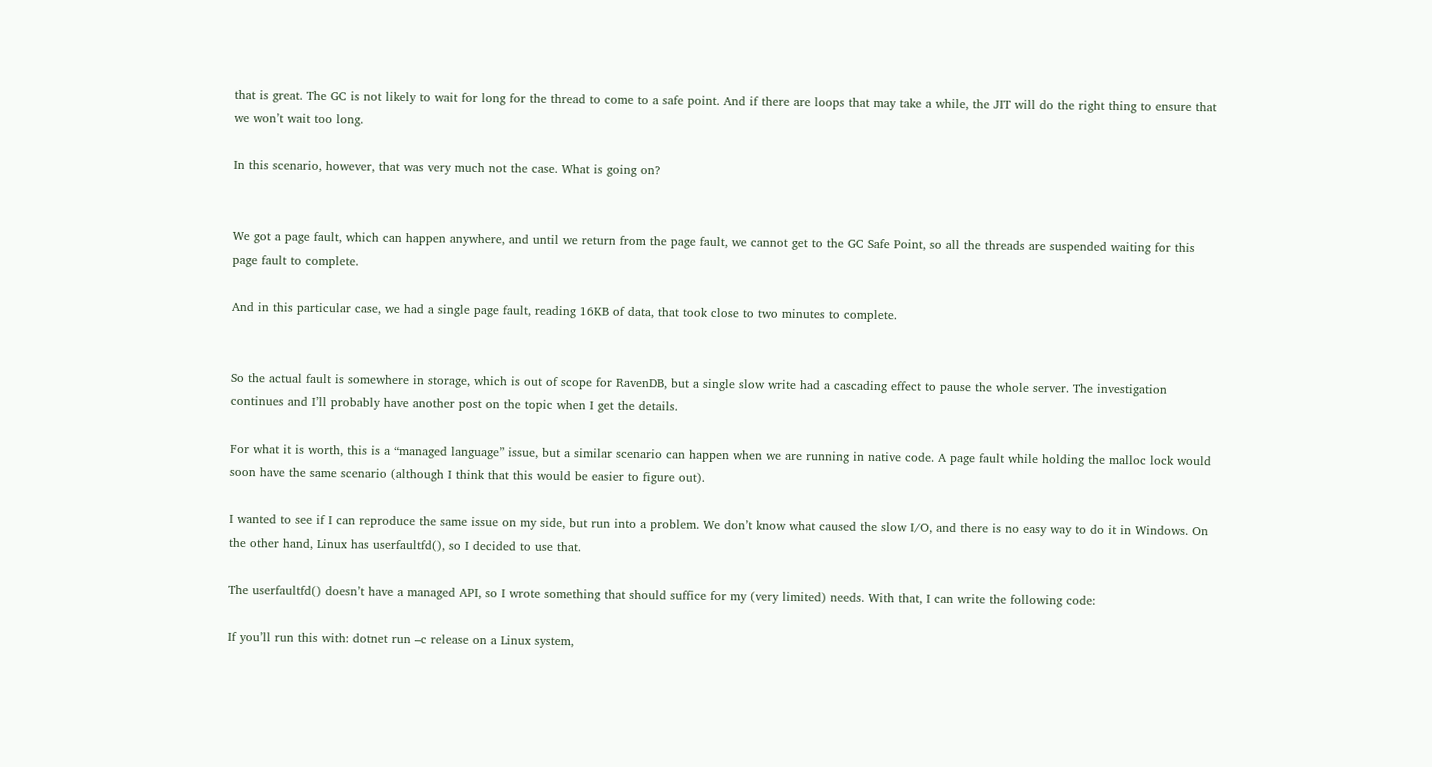that is great. The GC is not likely to wait for long for the thread to come to a safe point. And if there are loops that may take a while, the JIT will do the right thing to ensure that we won’t wait too long.

In this scenario, however, that was very much not the case. What is going on?


We got a page fault, which can happen anywhere, and until we return from the page fault, we cannot get to the GC Safe Point, so all the threads are suspended waiting for this page fault to complete.

And in this particular case, we had a single page fault, reading 16KB of data, that took close to two minutes to complete.


So the actual fault is somewhere in storage, which is out of scope for RavenDB, but a single slow write had a cascading effect to pause the whole server. The investigation continues and I’ll probably have another post on the topic when I get the details.

For what it is worth, this is a “managed language” issue, but a similar scenario can happen when we are running in native code. A page fault while holding the malloc lock would soon have the same scenario (although I think that this would be easier to figure out).

I wanted to see if I can reproduce the same issue on my side, but run into a problem. We don’t know what caused the slow I/O, and there is no easy way to do it in Windows. On the other hand, Linux has userfaultfd(), so I decided to use that.

The userfaultfd() doesn’t have a managed API, so I wrote something that should suffice for my (very limited) needs. With that, I can write the following code:

If you’ll run this with: dotnet run –c release on a Linux system,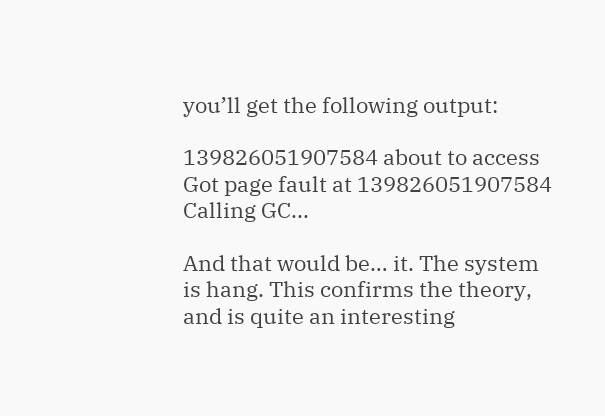you’ll get the following output:

139826051907584 about to access
Got page fault at 139826051907584
Calling GC...

And that would be… it. The system is hang. This confirms the theory, and is quite an interesting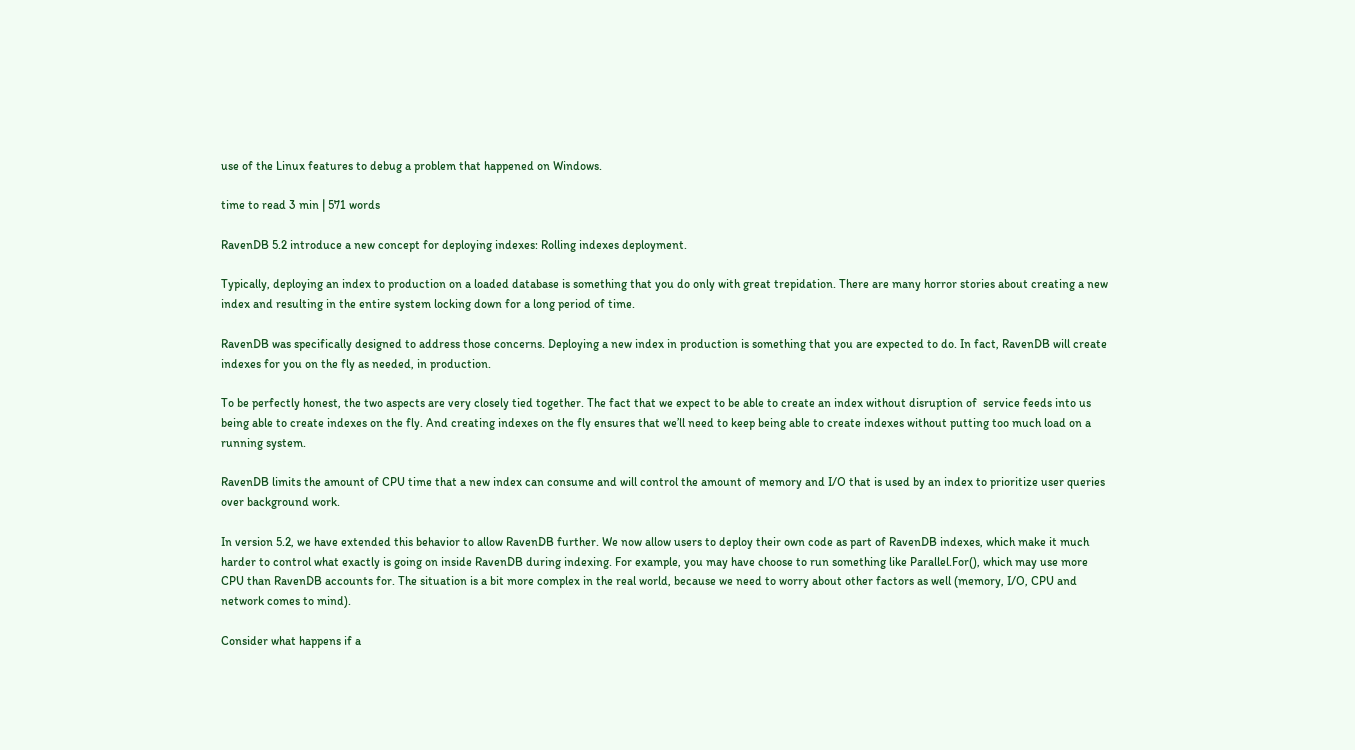use of the Linux features to debug a problem that happened on Windows.

time to read 3 min | 571 words

RavenDB 5.2 introduce a new concept for deploying indexes: Rolling indexes deployment.

Typically, deploying an index to production on a loaded database is something that you do only with great trepidation. There are many horror stories about creating a new index and resulting in the entire system locking down for a long period of time.

RavenDB was specifically designed to address those concerns. Deploying a new index in production is something that you are expected to do. In fact, RavenDB will create indexes for you on the fly as needed, in production.

To be perfectly honest, the two aspects are very closely tied together. The fact that we expect to be able to create an index without disruption of  service feeds into us being able to create indexes on the fly. And creating indexes on the fly ensures that we’ll need to keep being able to create indexes without putting too much load on a running system.

RavenDB limits the amount of CPU time that a new index can consume and will control the amount of memory and I/O that is used by an index to prioritize user queries over background work.

In version 5.2, we have extended this behavior to allow RavenDB further. We now allow users to deploy their own code as part of RavenDB indexes, which make it much harder to control what exactly is going on inside RavenDB during indexing. For example, you may have choose to run something like Parallel.For(), which may use more CPU than RavenDB accounts for. The situation is a bit more complex in the real world, because we need to worry about other factors as well (memory, I/O, CPU and network comes to mind).

Consider what happens if a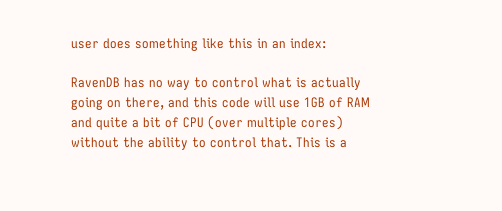user does something like this in an index:

RavenDB has no way to control what is actually going on there, and this code will use 1GB of RAM and quite a bit of CPU (over multiple cores) without the ability to control that. This is a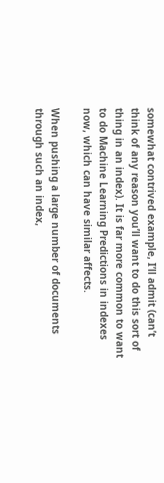somewhat contrived example, I’ll admit (can’t think of any reason you’ll want to do this sort of thing in an index). It is far more common to want to do Machine Learning Predictions in indexes now, which can have similar affects.

When pushing a large number of documents through such an index,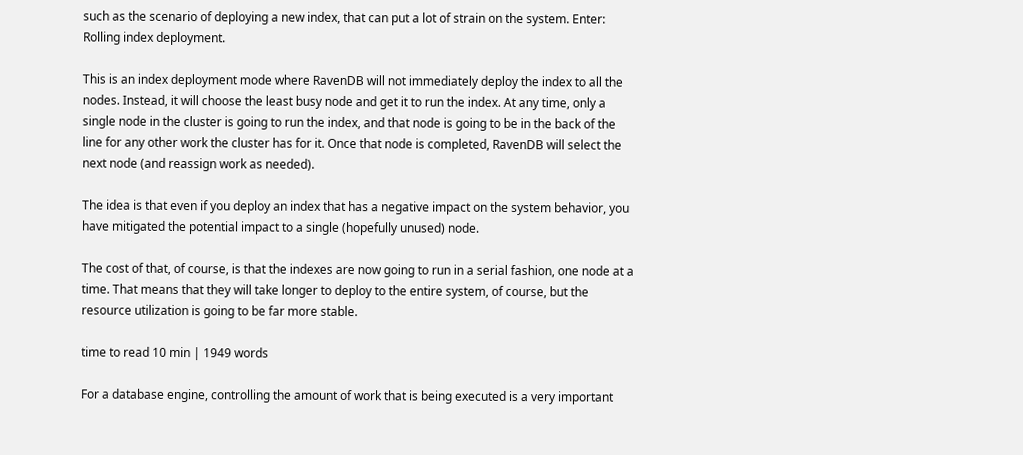such as the scenario of deploying a new index, that can put a lot of strain on the system. Enter: Rolling index deployment.

This is an index deployment mode where RavenDB will not immediately deploy the index to all the nodes. Instead, it will choose the least busy node and get it to run the index. At any time, only a single node in the cluster is going to run the index, and that node is going to be in the back of the line for any other work the cluster has for it. Once that node is completed, RavenDB will select the next node (and reassign work as needed).

The idea is that even if you deploy an index that has a negative impact on the system behavior, you have mitigated the potential impact to a single (hopefully unused) node.

The cost of that, of course, is that the indexes are now going to run in a serial fashion, one node at a time. That means that they will take longer to deploy to the entire system, of course, but the resource utilization is going to be far more stable.

time to read 10 min | 1949 words

For a database engine, controlling the amount of work that is being executed is a very important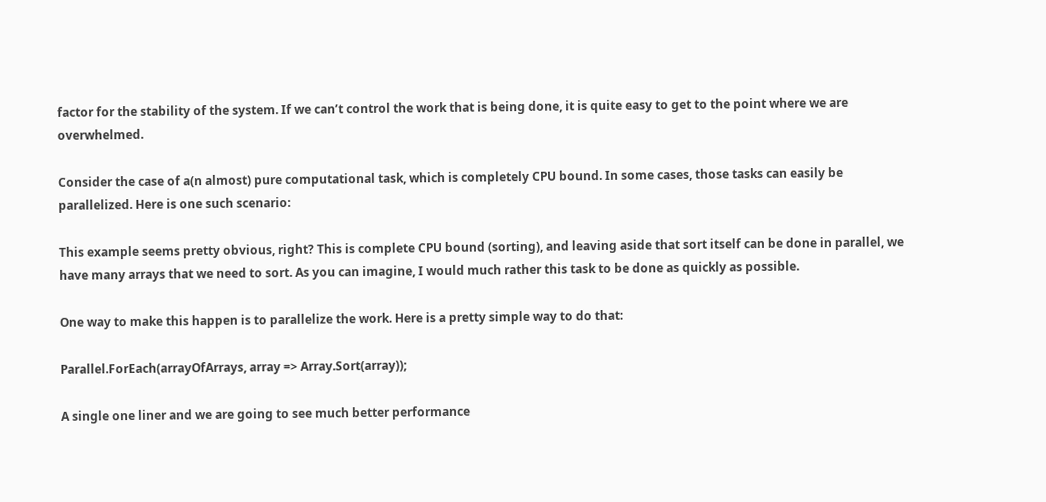factor for the stability of the system. If we can’t control the work that is being done, it is quite easy to get to the point where we are overwhelmed.

Consider the case of a(n almost) pure computational task, which is completely CPU bound. In some cases, those tasks can easily be parallelized. Here is one such scenario:

This example seems pretty obvious, right? This is complete CPU bound (sorting), and leaving aside that sort itself can be done in parallel, we have many arrays that we need to sort. As you can imagine, I would much rather this task to be done as quickly as possible.

One way to make this happen is to parallelize the work. Here is a pretty simple way to do that:

Parallel.ForEach(arrayOfArrays, array => Array.Sort(array));

A single one liner and we are going to see much better performance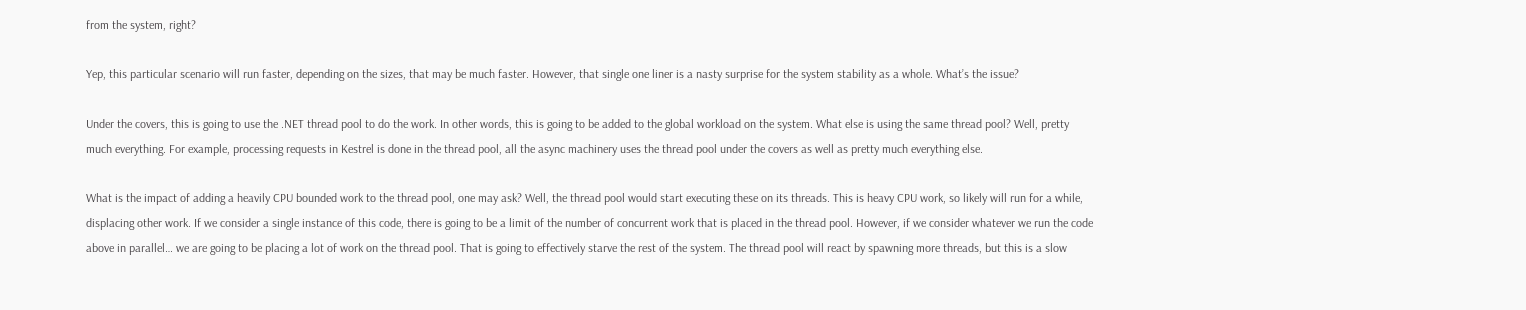from the system, right?

Yep, this particular scenario will run faster, depending on the sizes, that may be much faster. However, that single one liner is a nasty surprise for the system stability as a whole. What’s the issue?

Under the covers, this is going to use the .NET thread pool to do the work. In other words, this is going to be added to the global workload on the system. What else is using the same thread pool? Well, pretty much everything. For example, processing requests in Kestrel is done in the thread pool, all the async machinery uses the thread pool under the covers as well as pretty much everything else.

What is the impact of adding a heavily CPU bounded work to the thread pool, one may ask? Well, the thread pool would start executing these on its threads. This is heavy CPU work, so likely will run for a while, displacing other work. If we consider a single instance of this code, there is going to be a limit of the number of concurrent work that is placed in the thread pool. However, if we consider whatever we run the code above in parallel… we are going to be placing a lot of work on the thread pool. That is going to effectively starve the rest of the system. The thread pool will react by spawning more threads, but this is a slow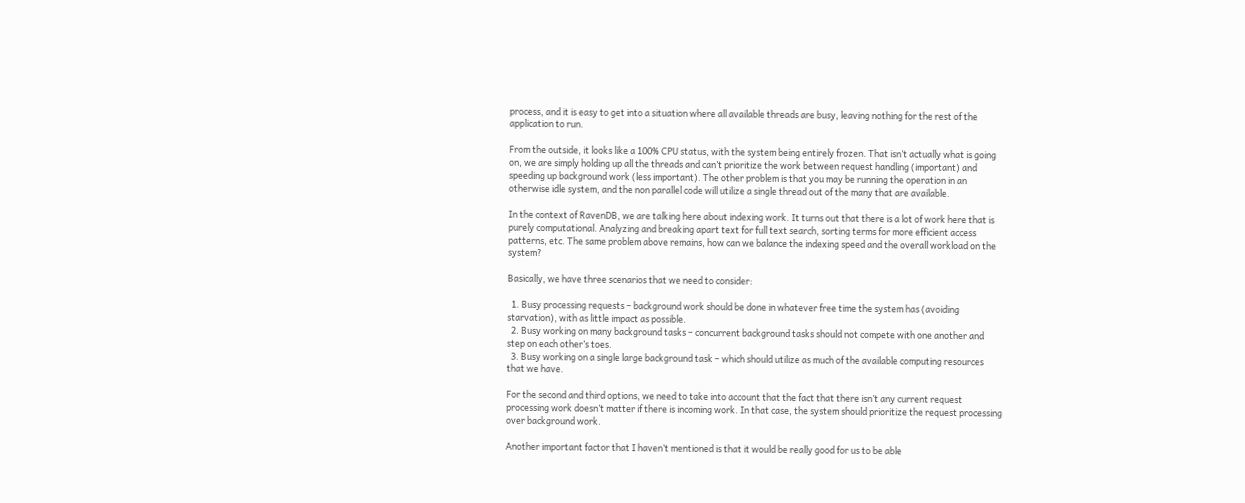process, and it is easy to get into a situation where all available threads are busy, leaving nothing for the rest of the application to run.

From the outside, it looks like a 100% CPU status, with the system being entirely frozen. That isn’t actually what is going on, we are simply holding up all the threads and can’t prioritize the work between request handling (important) and speeding up background work (less important). The other problem is that you may be running the operation in an otherwise idle system, and the non parallel code will utilize a single thread out of the many that are available.

In the context of RavenDB, we are talking here about indexing work. It turns out that there is a lot of work here that is purely computational. Analyzing and breaking apart text for full text search, sorting terms for more efficient access patterns, etc. The same problem above remains, how can we balance the indexing speed and the overall workload on the system?

Basically, we have three scenarios that we need to consider:

  1. Busy processing requests – background work should be done in whatever free time the system has (avoiding starvation), with as little impact as possible.
  2. Busy working on many background tasks – concurrent background tasks should not compete with one another and step on each other’s toes.
  3. Busy working on a single large background task – which should utilize as much of the available computing resources that we have.

For the second and third options, we need to take into account that the fact that there isn’t any current request processing work doesn’t matter if there is incoming work. In that case, the system should prioritize the request processing over background work.

Another important factor that I haven’t mentioned is that it would be really good for us to be able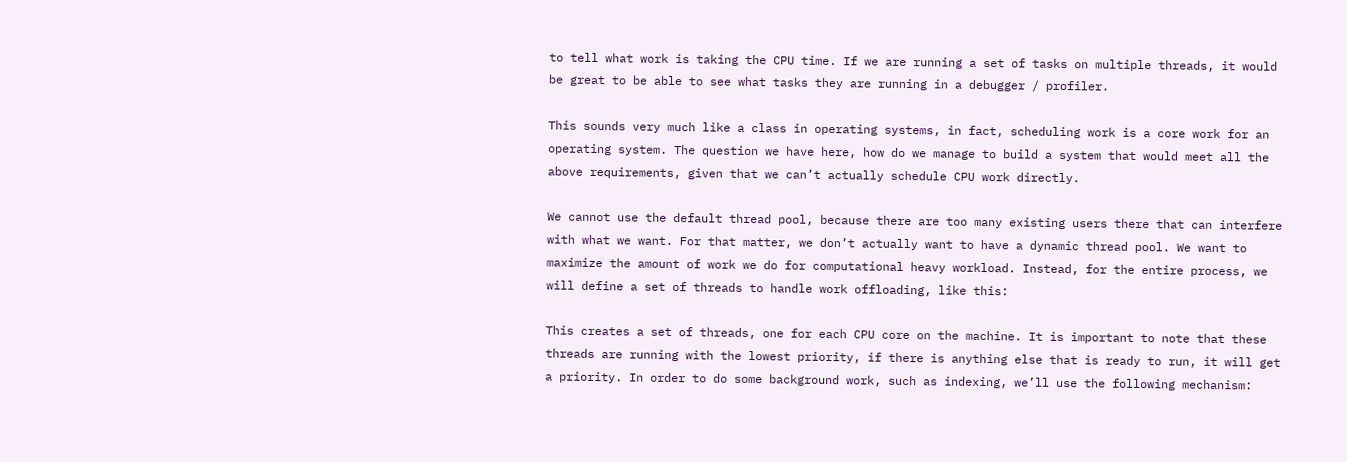to tell what work is taking the CPU time. If we are running a set of tasks on multiple threads, it would be great to be able to see what tasks they are running in a debugger / profiler.

This sounds very much like a class in operating systems, in fact, scheduling work is a core work for an operating system. The question we have here, how do we manage to build a system that would meet all the above requirements, given that we can’t actually schedule CPU work directly.

We cannot use the default thread pool, because there are too many existing users there that can interfere with what we want. For that matter, we don’t actually want to have a dynamic thread pool. We want to maximize the amount of work we do for computational heavy workload. Instead, for the entire process, we will define a set of threads to handle work offloading, like this:

This creates a set of threads, one for each CPU core on the machine. It is important to note that these threads are running with the lowest priority, if there is anything else that is ready to run, it will get a priority. In order to do some background work, such as indexing, we’ll use the following mechanism: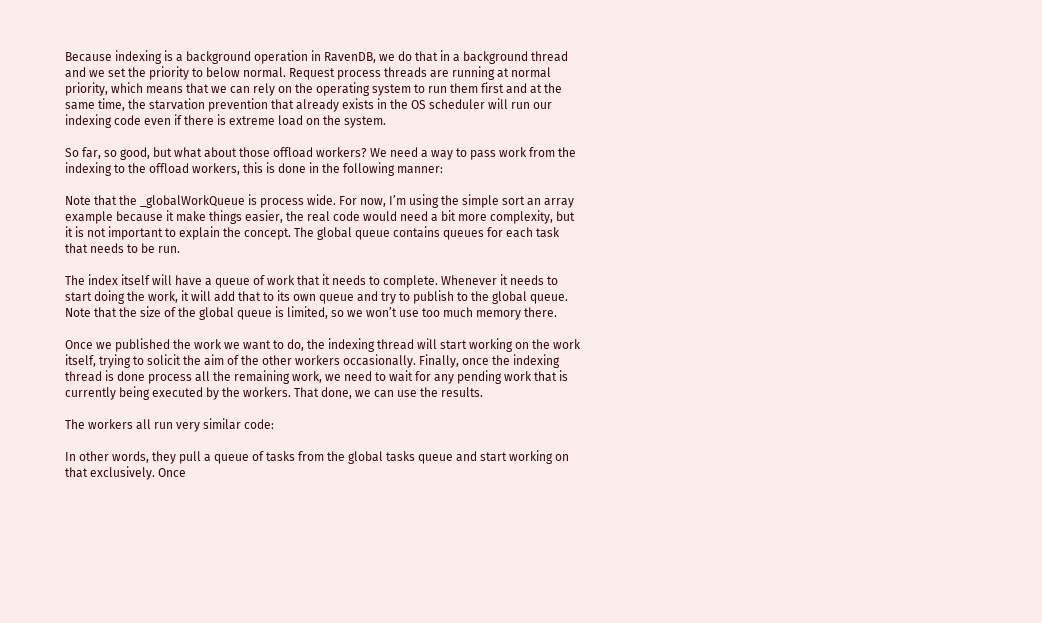Because indexing is a background operation in RavenDB, we do that in a background thread and we set the priority to below normal. Request process threads are running at normal priority, which means that we can rely on the operating system to run them first and at the same time, the starvation prevention that already exists in the OS scheduler will run our indexing code even if there is extreme load on the system.

So far, so good, but what about those offload workers? We need a way to pass work from the indexing to the offload workers, this is done in the following manner:

Note that the _globalWorkQueue is process wide. For now, I’m using the simple sort an array example because it make things easier, the real code would need a bit more complexity, but it is not important to explain the concept. The global queue contains queues for each task that needs to be run.

The index itself will have a queue of work that it needs to complete. Whenever it needs to start doing the work, it will add that to its own queue and try to publish to the global queue. Note that the size of the global queue is limited, so we won’t use too much memory there.

Once we published the work we want to do, the indexing thread will start working on the work itself, trying to solicit the aim of the other workers occasionally. Finally, once the indexing thread is done process all the remaining work, we need to wait for any pending work that is currently being executed by the workers. That done, we can use the results.

The workers all run very similar code:

In other words, they pull a queue of tasks from the global tasks queue and start working on that exclusively. Once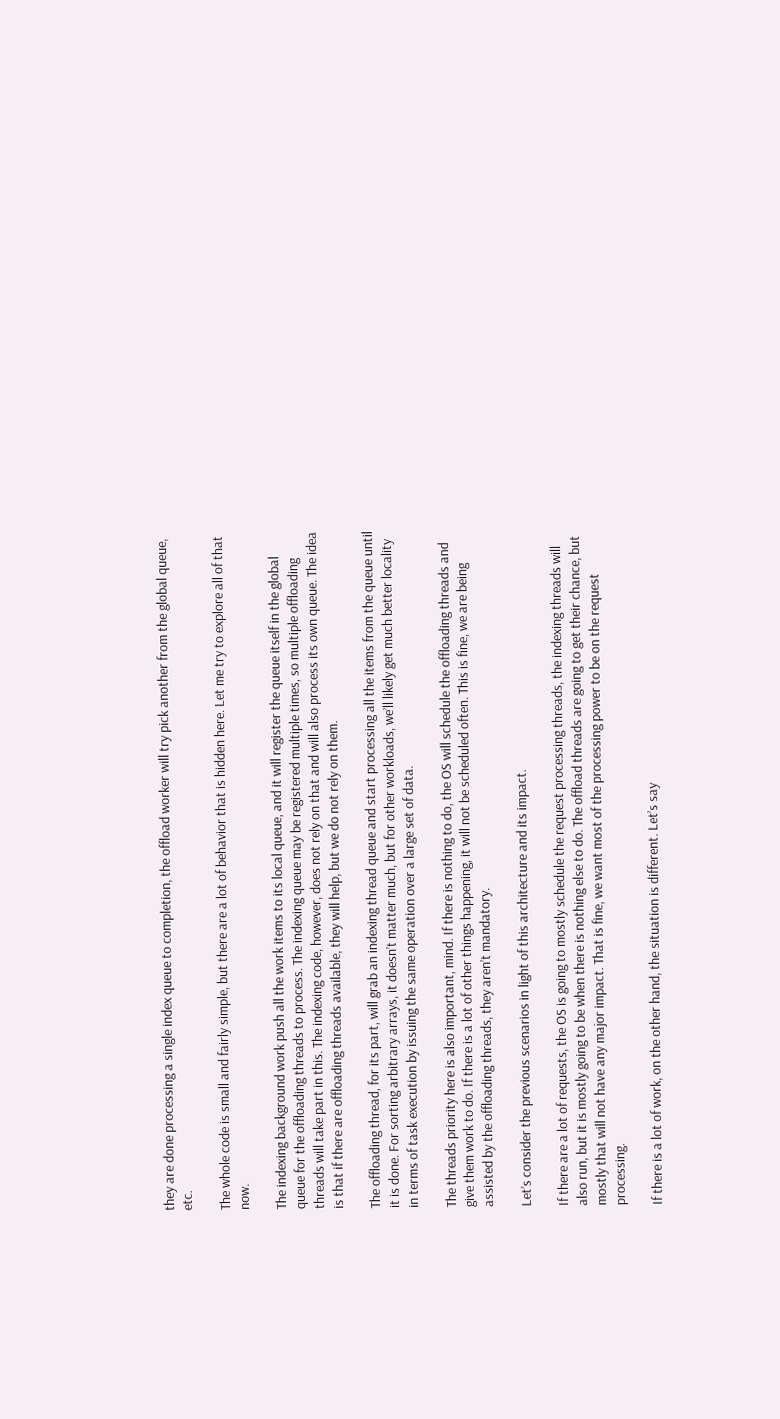they are done processing a single index queue to completion, the offload worker will try pick another from the global queue, etc.

The whole code is small and fairly simple, but there are a lot of behavior that is hidden here. Let me try to explore all of that now.

The indexing background work push all the work items to its local queue, and it will register the queue itself in the global queue for the offloading threads to process. The indexing queue may be registered multiple times, so multiple offloading threads will take part in this. The indexing code, however, does not rely on that and will also process its own queue. The idea is that if there are offloading threads available, they will help, but we do not rely on them.

The offloading thread, for its part, will grab an indexing thread queue and start processing all the items from the queue until it is done. For sorting arbitrary arrays, it doesn’t matter much, but for other workloads, we’ll likely get much better locality in terms of task execution by issuing the same operation over a large set of data.

The threads priority here is also important, mind. If there is nothing to do, the OS will schedule the offloading threads and give them work to do. If there is a lot of other things happening, it will not be scheduled often. This is fine, we are being assisted by the offloading threads, they aren’t mandatory.

Let’s consider the previous scenarios in light of this architecture and its impact.

If there are a lot of requests, the OS is going to mostly schedule the request processing threads, the indexing threads will also run, but it is mostly going to be when there is nothing else to do. The offload threads are going to get their chance, but mostly that will not have any major impact. That is fine, we want most of the processing power to be on the request processing.

If there is a lot of work, on the other hand, the situation is different. Let’s say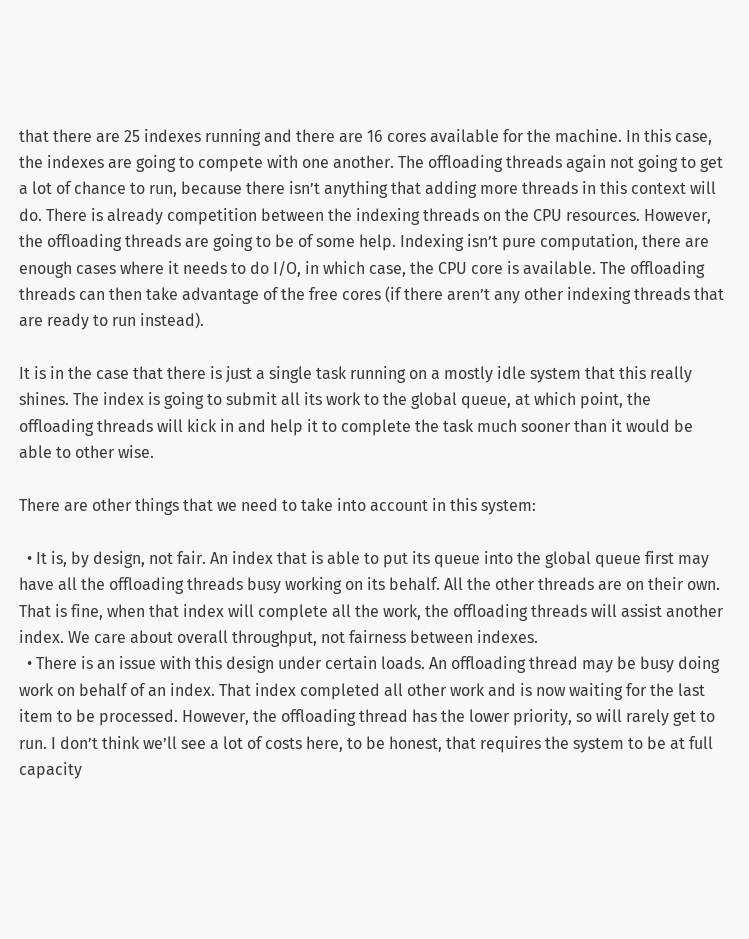that there are 25 indexes running and there are 16 cores available for the machine. In this case, the indexes are going to compete with one another. The offloading threads again not going to get a lot of chance to run, because there isn’t anything that adding more threads in this context will do. There is already competition between the indexing threads on the CPU resources. However, the offloading threads are going to be of some help. Indexing isn’t pure computation, there are enough cases where it needs to do I/O, in which case, the CPU core is available. The offloading threads can then take advantage of the free cores (if there aren’t any other indexing threads that are ready to run instead).

It is in the case that there is just a single task running on a mostly idle system that this really shines. The index is going to submit all its work to the global queue, at which point, the offloading threads will kick in and help it to complete the task much sooner than it would be able to other wise.

There are other things that we need to take into account in this system:

  • It is, by design, not fair. An index that is able to put its queue into the global queue first may have all the offloading threads busy working on its behalf. All the other threads are on their own. That is fine, when that index will complete all the work, the offloading threads will assist another index. We care about overall throughput, not fairness between indexes.
  • There is an issue with this design under certain loads. An offloading thread may be busy doing work on behalf of an index. That index completed all other work and is now waiting for the last item to be processed. However, the offloading thread has the lower priority, so will rarely get to run. I don’t think we’ll see a lot of costs here, to be honest, that requires the system to be at full capacity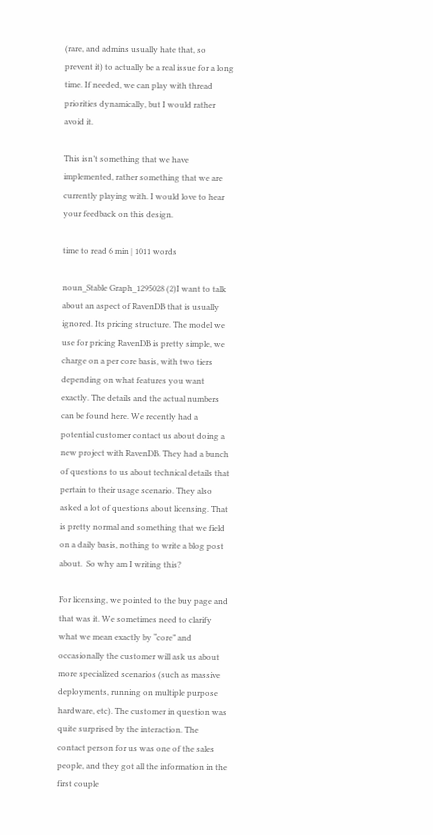(rare, and admins usually hate that, so prevent it) to actually be a real issue for a long time. If needed, we can play with thread priorities dynamically, but I would rather avoid it.

This isn’t something that we have implemented, rather something that we are currently playing with. I would love to hear your feedback on this design.

time to read 6 min | 1011 words

noun_Stable Graph_1295028 (2)I want to talk about an aspect of RavenDB that is usually ignored. Its pricing structure. The model we use for pricing RavenDB is pretty simple, we charge on a per core basis, with two tiers depending on what features you want exactly. The details and the actual numbers can be found here. We recently had a potential customer contact us about doing a new project with RavenDB. They had a bunch of questions to us about technical details that pertain to their usage scenario. They also asked a lot of questions about licensing. That is pretty normal and something that we field on a daily basis, nothing to write a blog post about.  So why am I writing this?

For licensing, we pointed to the buy page and that was it. We sometimes need to clarify what we mean exactly by “core” and occasionally the customer will ask us about more specialized scenarios (such as massive deployments, running on multiple purpose hardware, etc). The customer in question was quite surprised by the interaction. The contact person for us was one of the sales people, and they got all the information in the first couple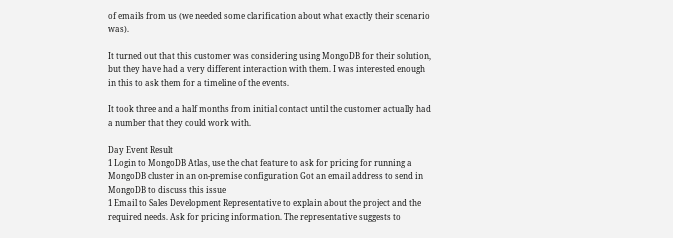of emails from us (we needed some clarification about what exactly their scenario was).

It turned out that this customer was considering using MongoDB for their solution, but they have had a very different interaction with them. I was interested enough in this to ask them for a timeline of the events.

It took three and a half months from initial contact until the customer actually had a number that they could work with.

Day Event Result
1 Login to MongoDB Atlas, use the chat feature to ask for pricing for running a MongoDB cluster in an on-premise configuration Got an email address to send in MongoDB to discuss this issue
1 Email to Sales Development Representative to explain about the project and the required needs. Ask for pricing information. The representative suggests to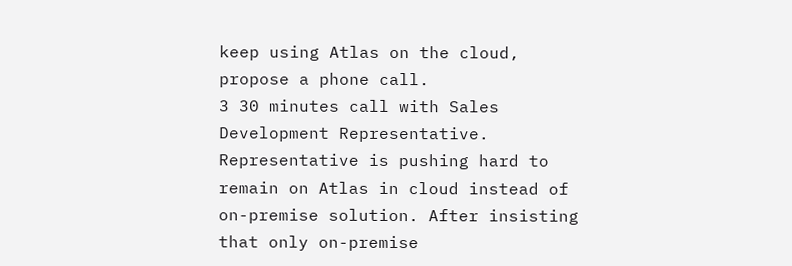keep using Atlas on the cloud, propose a phone call.
3 30 minutes call with Sales Development Representative. Representative is pushing hard to remain on Atlas in cloud instead of on-premise solution. After insisting that only on-premise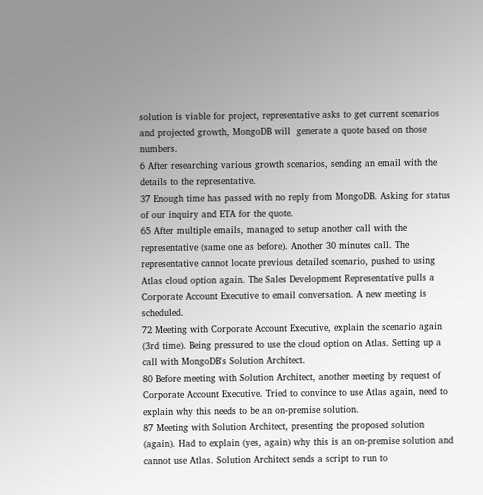solution is viable for project, representative asks to get current scenarios and projected growth, MongoDB will  generate a quote based on those numbers.
6 After researching various growth scenarios, sending an email with the details to the representative.
37 Enough time has passed with no reply from MongoDB. Asking for status of our inquiry and ETA for the quote.
65 After multiple emails, managed to setup another call with the representative (same one as before). Another 30 minutes call. The representative cannot locate previous detailed scenario, pushed to using Atlas cloud option again. The Sales Development Representative pulls a Corporate Account Executive to email conversation. A new meeting is scheduled.
72 Meeting with Corporate Account Executive, explain the scenario again (3rd time). Being pressured to use the cloud option on Atlas. Setting up a call with MongoDB's Solution Architect.
80 Before meeting with Solution Architect, another meeting by request of Corporate Account Executive. Tried to convince to use Atlas again, need to explain why this needs to be an on-premise solution.
87 Meeting with Solution Architect, presenting the proposed solution (again). Had to explain (yes, again) why this is an on-premise solution and cannot use Atlas. Solution Architect sends a script to run to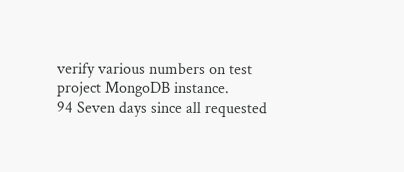verify various numbers on test project MongoDB instance.
94 Seven days since all requested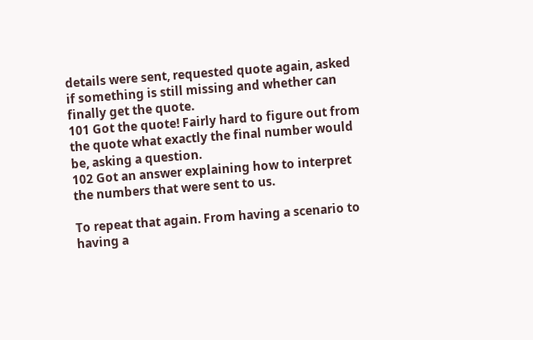details were sent, requested quote again, asked if something is still missing and whether can finally get the quote.
101 Got the quote! Fairly hard to figure out from the quote what exactly the final number would be, asking a question.
102 Got an answer explaining how to interpret the numbers that were sent to us.

To repeat that again. From having a scenario to having a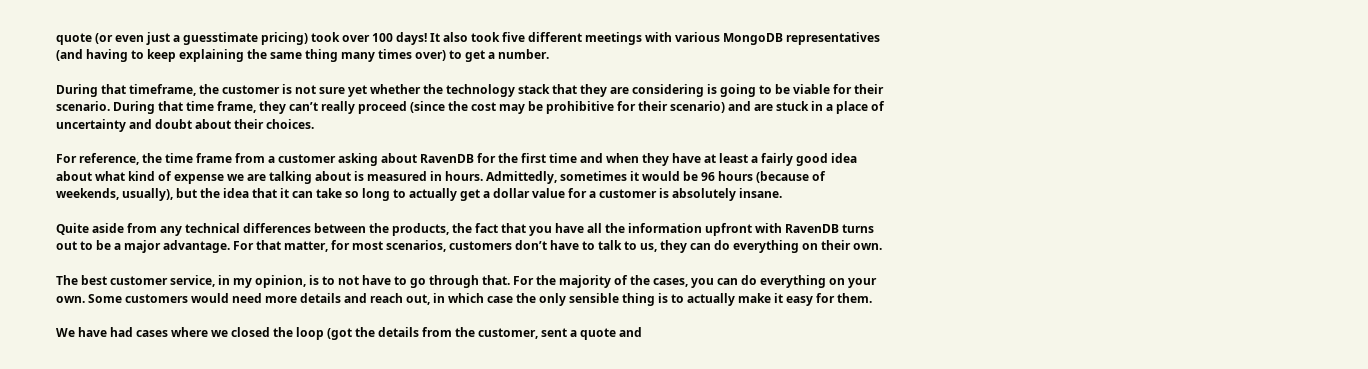quote (or even just a guesstimate pricing) took over 100 days! It also took five different meetings with various MongoDB representatives (and having to keep explaining the same thing many times over) to get a number.

During that timeframe, the customer is not sure yet whether the technology stack that they are considering is going to be viable for their scenario. During that time frame, they can’t really proceed (since the cost may be prohibitive for their scenario) and are stuck in a place of uncertainty and doubt about their choices.

For reference, the time frame from a customer asking about RavenDB for the first time and when they have at least a fairly good idea about what kind of expense we are talking about is measured in hours. Admittedly, sometimes it would be 96 hours (because of weekends, usually), but the idea that it can take so long to actually get a dollar value for a customer is absolutely insane.

Quite aside from any technical differences between the products, the fact that you have all the information upfront with RavenDB turns out to be a major advantage. For that matter, for most scenarios, customers don’t have to talk to us, they can do everything on their own.

The best customer service, in my opinion, is to not have to go through that. For the majority of the cases, you can do everything on your own. Some customers would need more details and reach out, in which case the only sensible thing is to actually make it easy for them.

We have had cases where we closed the loop (got the details from the customer, sent a quote and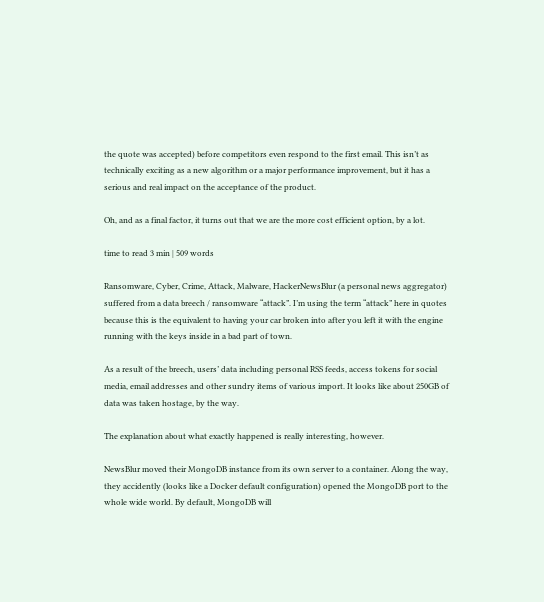the quote was accepted) before competitors even respond to the first email. This isn’t as technically exciting as a new algorithm or a major performance improvement, but it has a serious and real impact on the acceptance of the product.

Oh, and as a final factor, it turns out that we are the more cost efficient option, by a lot.

time to read 3 min | 509 words

Ransomware, Cyber, Crime, Attack, Malware, HackerNewsBlur (a personal news aggregator) suffered from a data breech / ransomware “attack”. I’m using the term “attack” here in quotes because this is the equivalent to having your car broken into after you left it with the engine running with the keys inside in a bad part of town.

As a result of the breech, users’ data including personal RSS feeds, access tokens for social media, email addresses and other sundry items of various import. It looks like about 250GB of data was taken hostage, by the way.

The explanation about what exactly happened is really interesting, however.

NewsBlur moved their MongoDB instance from its own server to a container. Along the way, they accidently (looks like a Docker default configuration) opened the MongoDB port to the whole wide world. By default, MongoDB will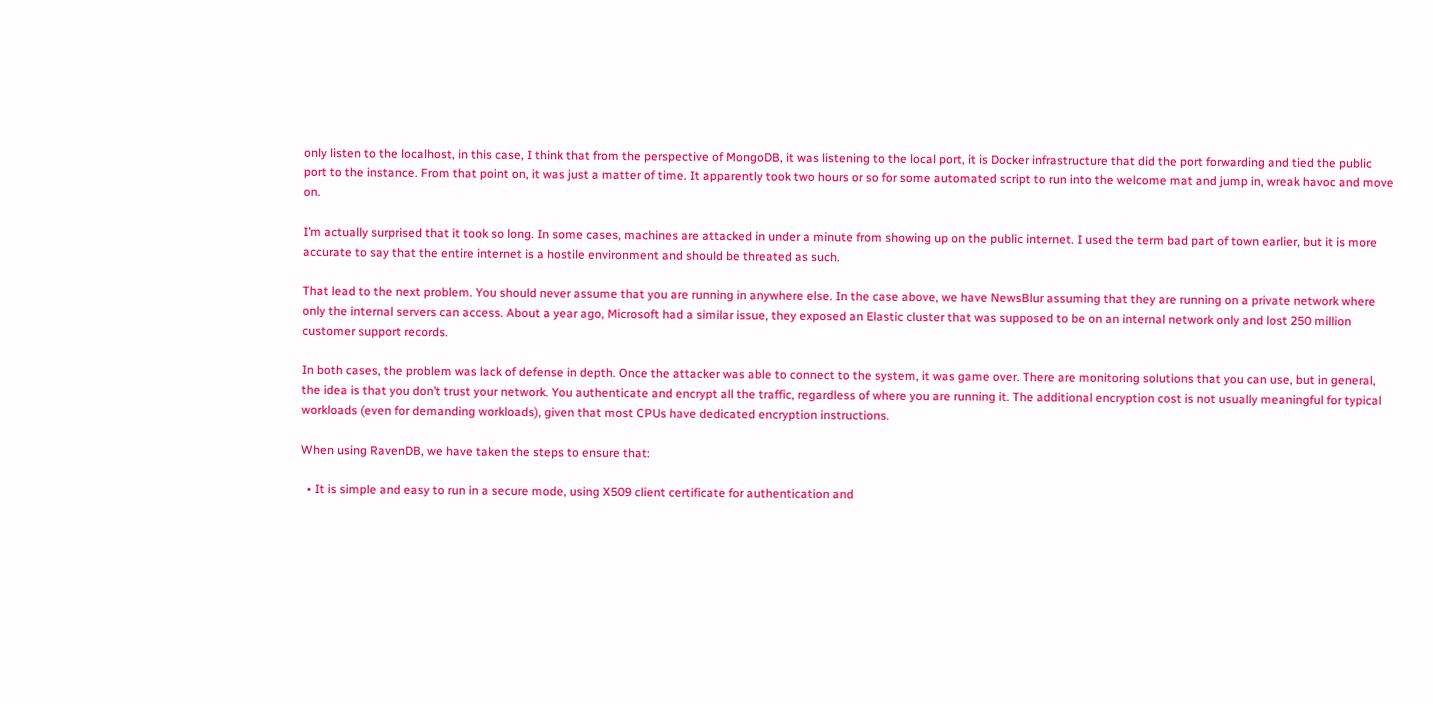only listen to the localhost, in this case, I think that from the perspective of MongoDB, it was listening to the local port, it is Docker infrastructure that did the port forwarding and tied the public port to the instance. From that point on, it was just a matter of time. It apparently took two hours or so for some automated script to run into the welcome mat and jump in, wreak havoc and move on.

I’m actually surprised that it took so long. In some cases, machines are attacked in under a minute from showing up on the public internet. I used the term bad part of town earlier, but it is more accurate to say that the entire internet is a hostile environment and should be threated as such.

That lead to the next problem. You should never assume that you are running in anywhere else. In the case above, we have NewsBlur assuming that they are running on a private network where only the internal servers can access. About a year ago, Microsoft had a similar issue, they exposed an Elastic cluster that was supposed to be on an internal network only and lost 250 million customer support records.

In both cases, the problem was lack of defense in depth. Once the attacker was able to connect to the system, it was game over. There are monitoring solutions that you can use, but in general, the idea is that you don’t trust your network. You authenticate and encrypt all the traffic, regardless of where you are running it. The additional encryption cost is not usually meaningful for typical workloads (even for demanding workloads), given that most CPUs have dedicated encryption instructions.

When using RavenDB, we have taken the steps to ensure that:

  • It is simple and easy to run in a secure mode, using X509 client certificate for authentication and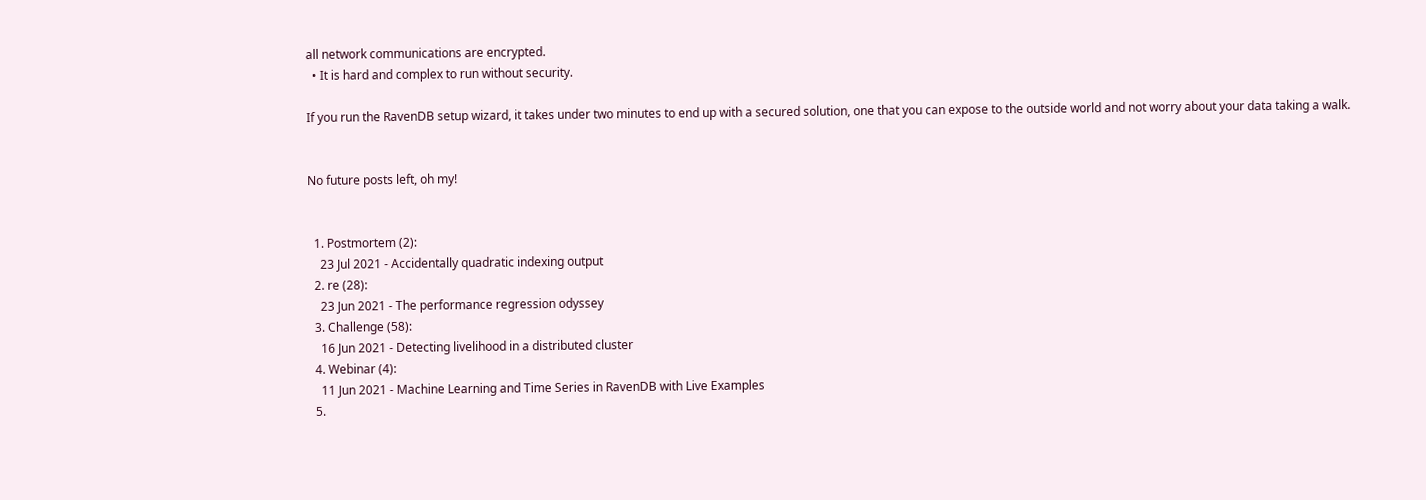all network communications are encrypted.
  • It is hard and complex to run without security.

If you run the RavenDB setup wizard, it takes under two minutes to end up with a secured solution, one that you can expose to the outside world and not worry about your data taking a walk.


No future posts left, oh my!


  1. Postmortem (2):
    23 Jul 2021 - Accidentally quadratic indexing output
  2. re (28):
    23 Jun 2021 - The performance regression odyssey
  3. Challenge (58):
    16 Jun 2021 - Detecting livelihood in a distributed cluster
  4. Webinar (4):
    11 Jun 2021 - Machine Learning and Time Series in RavenDB with Live Examples
  5.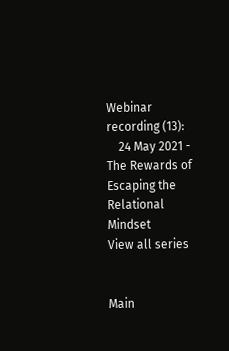Webinar recording (13):
    24 May 2021 - The Rewards of Escaping the Relational Mindset
View all series


Main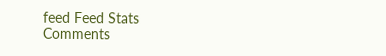feed Feed Stats
Comments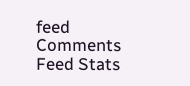feed   Comments Feed Stats